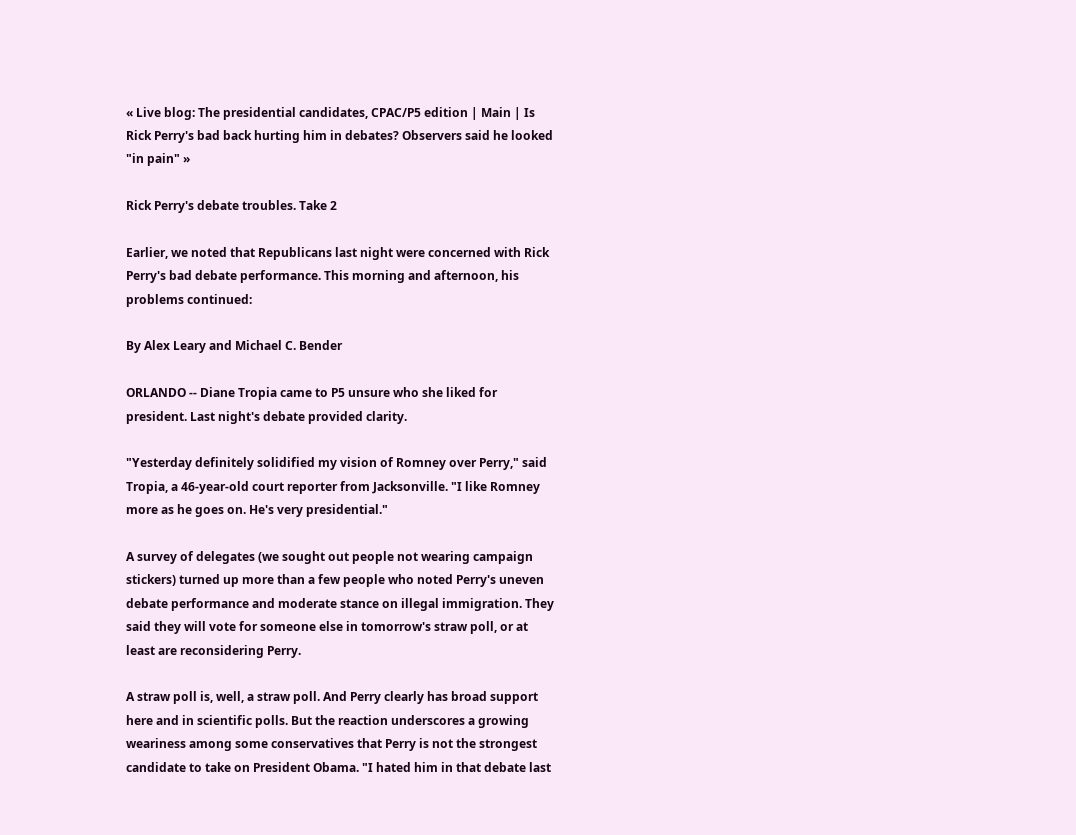« Live blog: The presidential candidates, CPAC/P5 edition | Main | Is Rick Perry's bad back hurting him in debates? Observers said he looked "in pain" »

Rick Perry's debate troubles. Take 2

Earlier, we noted that Republicans last night were concerned with Rick Perry's bad debate performance. This morning and afternoon, his problems continued:

By Alex Leary and Michael C. Bender

ORLANDO -- Diane Tropia came to P5 unsure who she liked for president. Last night's debate provided clarity.

"Yesterday definitely solidified my vision of Romney over Perry," said Tropia, a 46-year-old court reporter from Jacksonville. "I like Romney more as he goes on. He's very presidential."

A survey of delegates (we sought out people not wearing campaign stickers) turned up more than a few people who noted Perry's uneven debate performance and moderate stance on illegal immigration. They said they will vote for someone else in tomorrow's straw poll, or at least are reconsidering Perry.

A straw poll is, well, a straw poll. And Perry clearly has broad support here and in scientific polls. But the reaction underscores a growing weariness among some conservatives that Perry is not the strongest candidate to take on President Obama. "I hated him in that debate last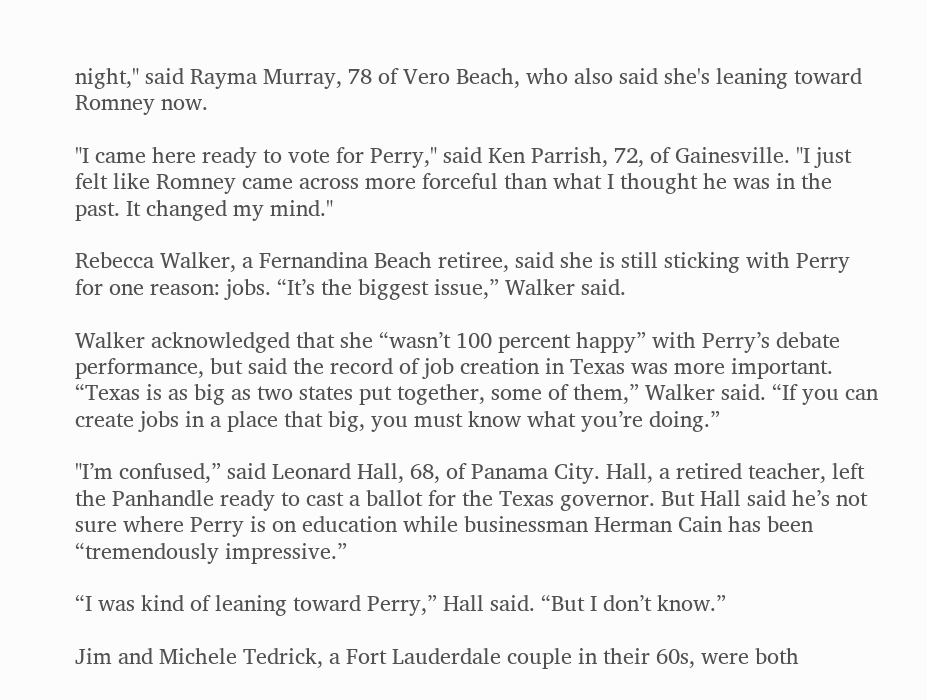night," said Rayma Murray, 78 of Vero Beach, who also said she's leaning toward Romney now.

"I came here ready to vote for Perry," said Ken Parrish, 72, of Gainesville. "I just felt like Romney came across more forceful than what I thought he was in the past. It changed my mind."

Rebecca Walker, a Fernandina Beach retiree, said she is still sticking with Perry for one reason: jobs. “It’s the biggest issue,” Walker said.

Walker acknowledged that she “wasn’t 100 percent happy” with Perry’s debate performance, but said the record of job creation in Texas was more important. “Texas is as big as two states put together, some of them,” Walker said. “If you can create jobs in a place that big, you must know what you’re doing.”

"I’m confused,” said Leonard Hall, 68, of Panama City. Hall, a retired teacher, left the Panhandle ready to cast a ballot for the Texas governor. But Hall said he’s not sure where Perry is on education while businessman Herman Cain has been “tremendously impressive.”

“I was kind of leaning toward Perry,” Hall said. “But I don’t know.”

Jim and Michele Tedrick, a Fort Lauderdale couple in their 60s, were both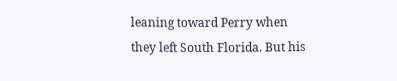leaning toward Perry when they left South Florida. But his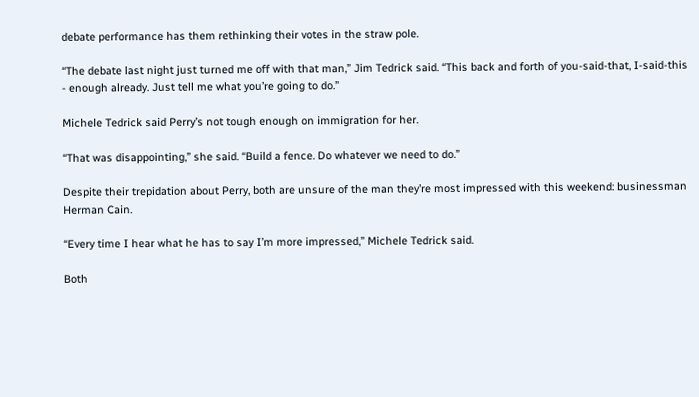debate performance has them rethinking their votes in the straw pole.

“The debate last night just turned me off with that man,” Jim Tedrick said. “This back and forth of you-said-that, I-said-this - enough already. Just tell me what you’re going to do.”

Michele Tedrick said Perry’s not tough enough on immigration for her.

“That was disappointing,” she said. “Build a fence. Do whatever we need to do.”

Despite their trepidation about Perry, both are unsure of the man they’re most impressed with this weekend: businessman Herman Cain.

“Every time I hear what he has to say I’m more impressed,” Michele Tedrick said.

Both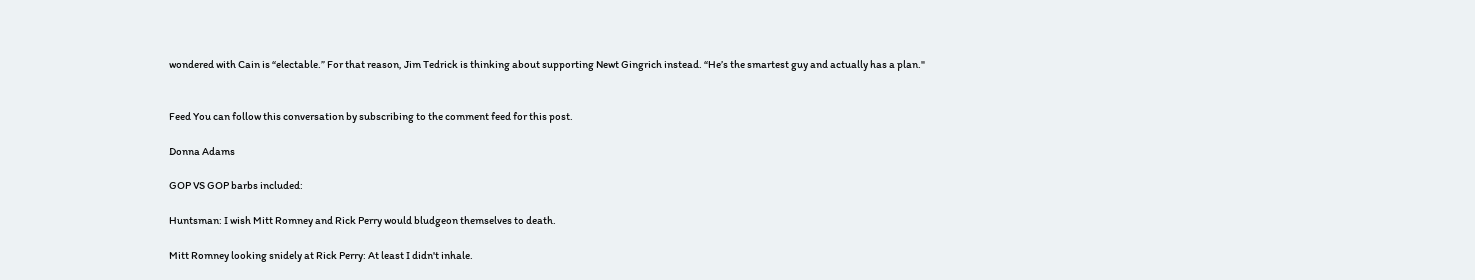wondered with Cain is “electable.” For that reason, Jim Tedrick is thinking about supporting Newt Gingrich instead. “He’s the smartest guy and actually has a plan."


Feed You can follow this conversation by subscribing to the comment feed for this post.

Donna Adams

GOP VS GOP barbs included:

Huntsman: I wish Mitt Romney and Rick Perry would bludgeon themselves to death.

Mitt Romney looking snidely at Rick Perry: At least I didn't inhale.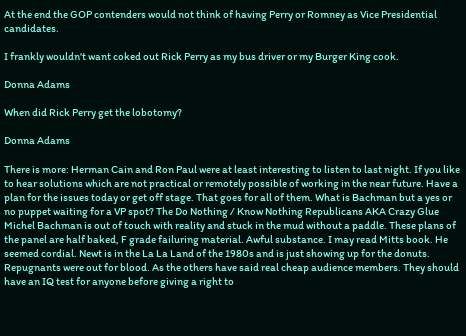At the end the GOP contenders would not think of having Perry or Romney as Vice Presidential candidates.

I frankly wouldn't want coked out Rick Perry as my bus driver or my Burger King cook.

Donna Adams

When did Rick Perry get the lobotomy?

Donna Adams

There is more: Herman Cain and Ron Paul were at least interesting to listen to last night. If you like to hear solutions which are not practical or remotely possible of working in the near future. Have a plan for the issues today or get off stage. That goes for all of them. What is Bachman but a yes or no puppet waiting for a VP spot? The Do Nothing / Know Nothing Republicans AKA Crazy Glue Michel Bachman is out of touch with reality and stuck in the mud without a paddle. These plans of the panel are half baked, F grade failuring material. Awful substance. I may read Mitts book. He seemed cordial. Newt is in the La La Land of the 1980s and is just showing up for the donuts. Repugnants were out for blood. As the others have said real cheap audience members. They should have an IQ test for anyone before giving a right to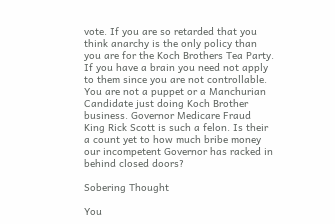vote. If you are so retarded that you think anarchy is the only policy than you are for the Koch Brothers Tea Party. If you have a brain you need not apply to them since you are not controllable. You are not a puppet or a Manchurian Candidate just doing Koch Brother business. Governor Medicare Fraud King Rick Scott is such a felon. Is their a count yet to how much bribe money our incompetent Governor has racked in behind closed doors?

Sobering Thought

You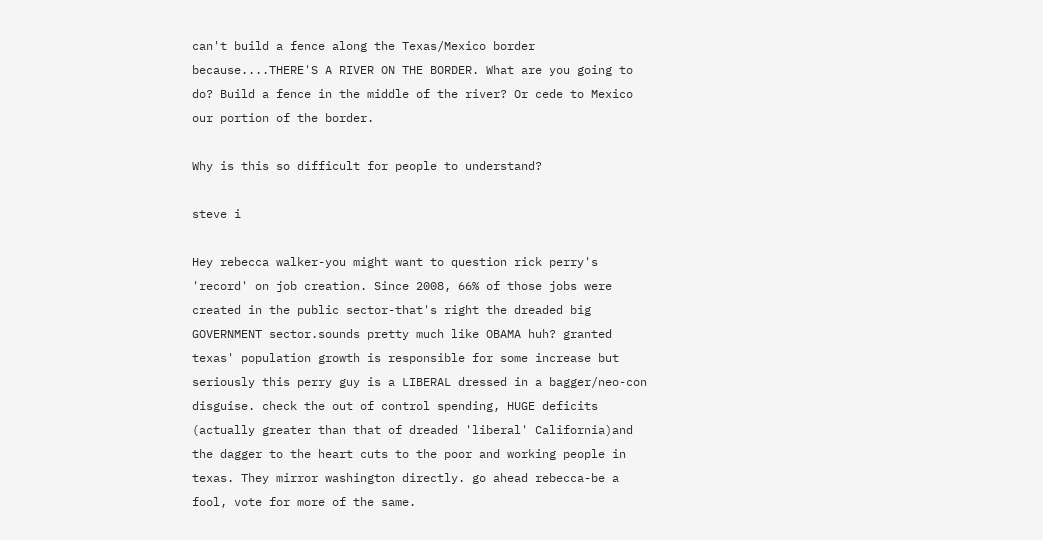can't build a fence along the Texas/Mexico border because....THERE'S A RIVER ON THE BORDER. What are you going to do? Build a fence in the middle of the river? Or cede to Mexico our portion of the border.

Why is this so difficult for people to understand?

steve i

Hey rebecca walker-you might want to question rick perry's 'record' on job creation. Since 2008, 66% of those jobs were created in the public sector-that's right the dreaded big GOVERNMENT sector.sounds pretty much like OBAMA huh? granted texas' population growth is responsible for some increase but seriously this perry guy is a LIBERAL dressed in a bagger/neo-con disguise. check the out of control spending, HUGE deficits (actually greater than that of dreaded 'liberal' California)and the dagger to the heart cuts to the poor and working people in texas. They mirror washington directly. go ahead rebecca-be a fool, vote for more of the same.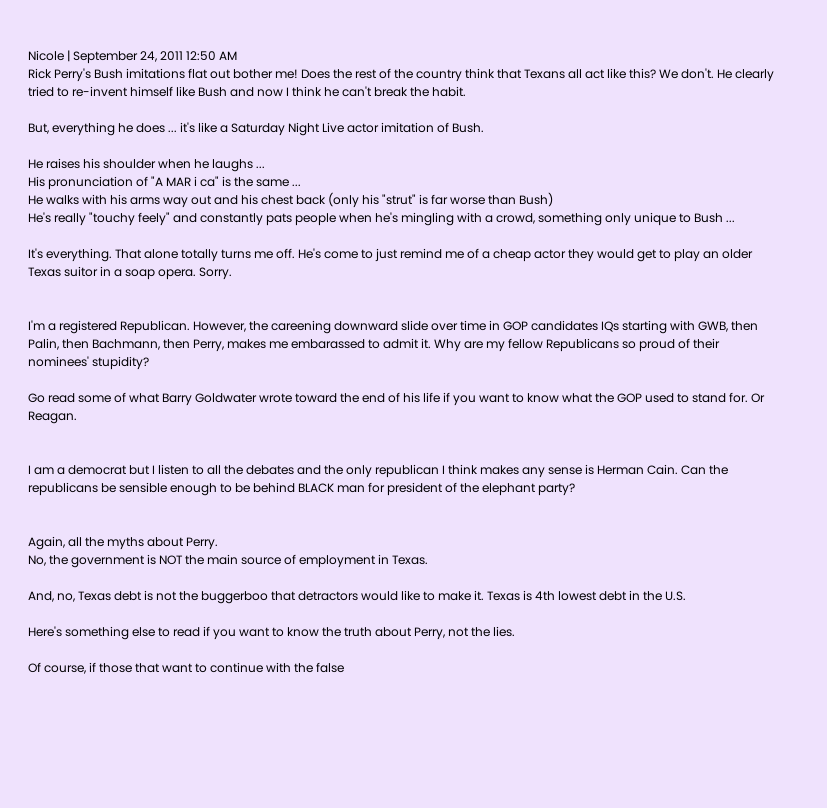Nicole | September 24, 2011 12:50 AM
Rick Perry's Bush imitations flat out bother me! Does the rest of the country think that Texans all act like this? We don't. He clearly tried to re-invent himself like Bush and now I think he can't break the habit.

But, everything he does ... it's like a Saturday Night Live actor imitation of Bush.

He raises his shoulder when he laughs ...
His pronunciation of "A MAR i ca" is the same ...
He walks with his arms way out and his chest back (only his "strut" is far worse than Bush)
He's really "touchy feely" and constantly pats people when he's mingling with a crowd, something only unique to Bush ...

It's everything. That alone totally turns me off. He's come to just remind me of a cheap actor they would get to play an older Texas suitor in a soap opera. Sorry.


I'm a registered Republican. However, the careening downward slide over time in GOP candidates IQs starting with GWB, then Palin, then Bachmann, then Perry, makes me embarassed to admit it. Why are my fellow Republicans so proud of their nominees' stupidity?

Go read some of what Barry Goldwater wrote toward the end of his life if you want to know what the GOP used to stand for. Or Reagan.


I am a democrat but I listen to all the debates and the only republican I think makes any sense is Herman Cain. Can the republicans be sensible enough to be behind BLACK man for president of the elephant party?


Again, all the myths about Perry.
No, the government is NOT the main source of employment in Texas.

And, no, Texas debt is not the buggerboo that detractors would like to make it. Texas is 4th lowest debt in the U.S.

Here's something else to read if you want to know the truth about Perry, not the lies.

Of course, if those that want to continue with the false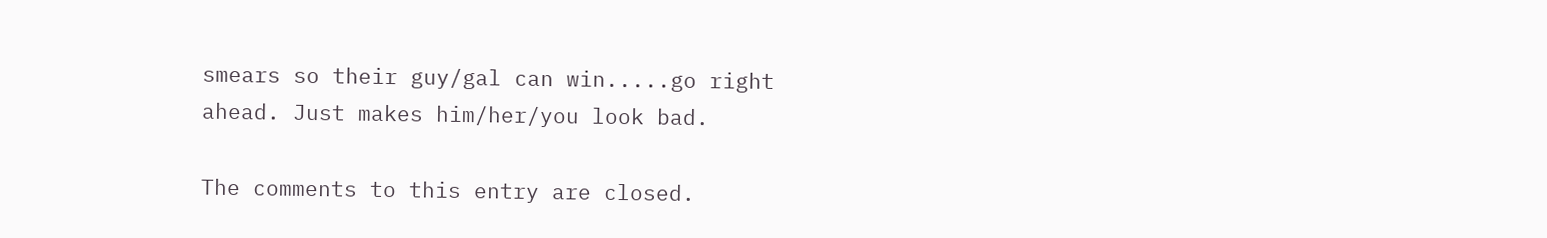smears so their guy/gal can win.....go right ahead. Just makes him/her/you look bad.

The comments to this entry are closed.